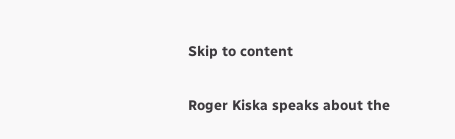Skip to content

Roger Kiska speaks about the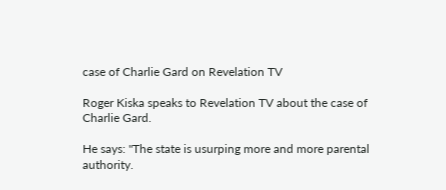case of Charlie Gard on Revelation TV

Roger Kiska speaks to Revelation TV about the case of Charlie Gard.

He says: "The state is usurping more and more parental authority.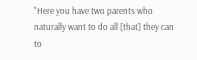"Here you have two parents who naturally want to do all [that] they can to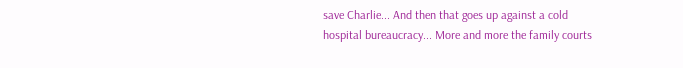save Charlie... And then that goes up against a cold hospital bureaucracy... More and more the family courts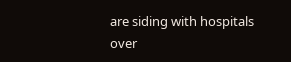are siding with hospitals over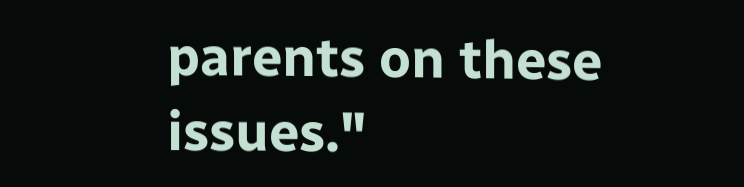parents on these issues."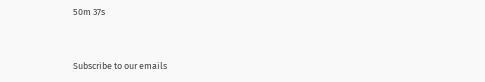50m 37s


Subscribe to our emails